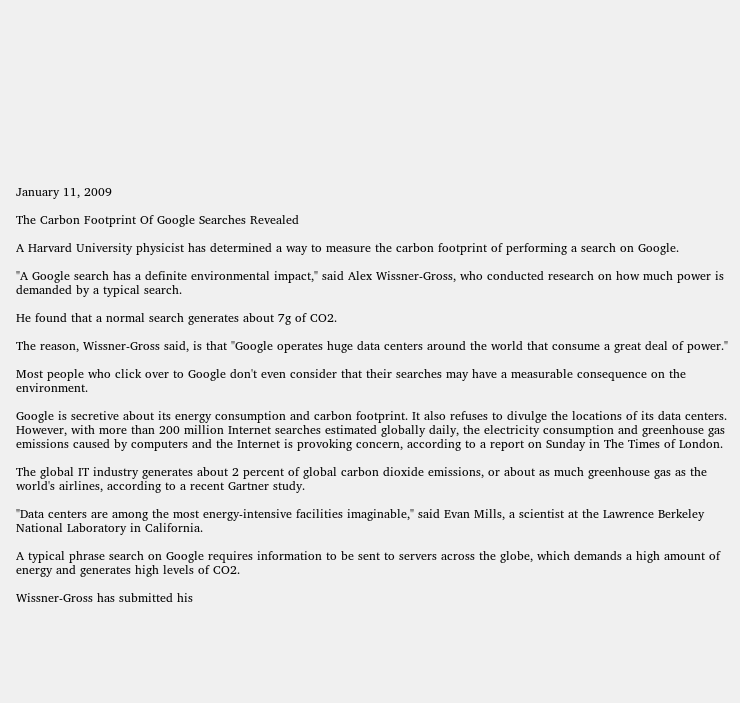January 11, 2009

The Carbon Footprint Of Google Searches Revealed

A Harvard University physicist has determined a way to measure the carbon footprint of performing a search on Google.

"A Google search has a definite environmental impact," said Alex Wissner-Gross, who conducted research on how much power is demanded by a typical search.

He found that a normal search generates about 7g of CO2.

The reason, Wissner-Gross said, is that "Google operates huge data centers around the world that consume a great deal of power."

Most people who click over to Google don't even consider that their searches may have a measurable consequence on the environment.

Google is secretive about its energy consumption and carbon footprint. It also refuses to divulge the locations of its data centers. However, with more than 200 million Internet searches estimated globally daily, the electricity consumption and greenhouse gas emissions caused by computers and the Internet is provoking concern, according to a report on Sunday in The Times of London.

The global IT industry generates about 2 percent of global carbon dioxide emissions, or about as much greenhouse gas as the world's airlines, according to a recent Gartner study.

"Data centers are among the most energy-intensive facilities imaginable," said Evan Mills, a scientist at the Lawrence Berkeley National Laboratory in California.

A typical phrase search on Google requires information to be sent to servers across the globe, which demands a high amount of energy and generates high levels of CO2.

Wissner-Gross has submitted his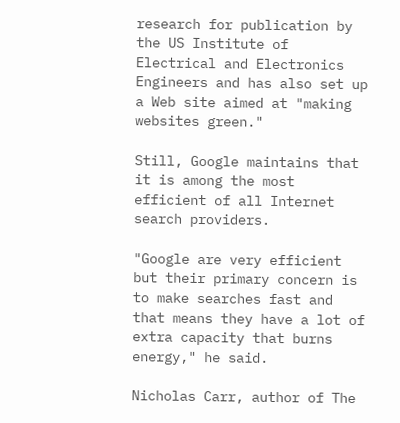research for publication by the US Institute of Electrical and Electronics Engineers and has also set up a Web site aimed at "making websites green."

Still, Google maintains that it is among the most efficient of all Internet search providers.

"Google are very efficient but their primary concern is to make searches fast and that means they have a lot of extra capacity that burns energy," he said.

Nicholas Carr, author of The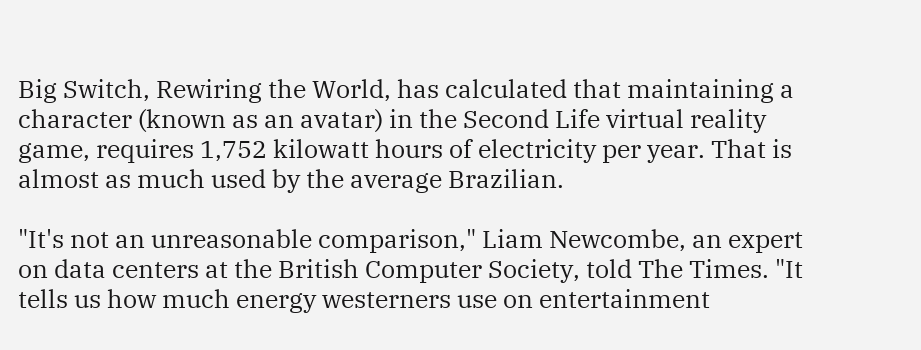Big Switch, Rewiring the World, has calculated that maintaining a character (known as an avatar) in the Second Life virtual reality game, requires 1,752 kilowatt hours of electricity per year. That is almost as much used by the average Brazilian.

"It's not an unreasonable comparison," Liam Newcombe, an expert on data centers at the British Computer Society, told The Times. "It tells us how much energy westerners use on entertainment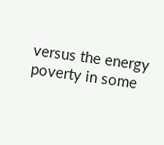versus the energy poverty in some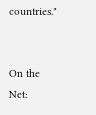countries."


On the Net: